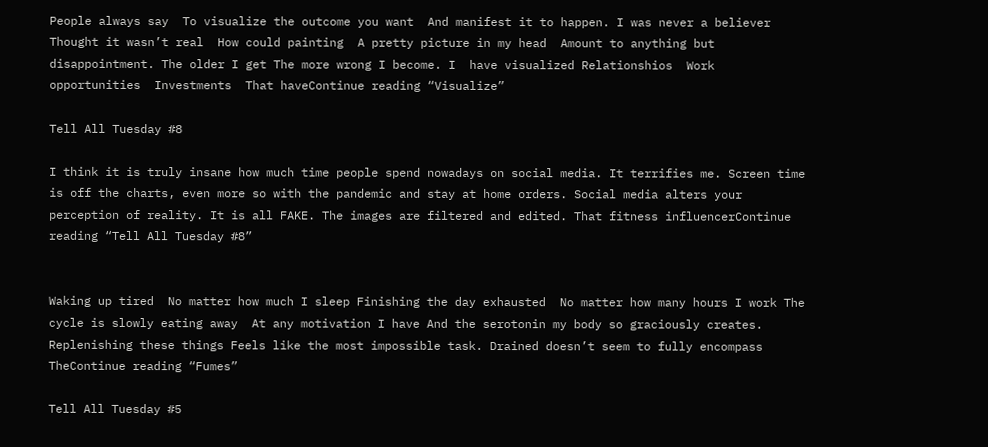People always say  To visualize the outcome you want  And manifest it to happen. I was never a believer Thought it wasn’t real  How could painting  A pretty picture in my head  Amount to anything but disappointment. The older I get The more wrong I become. I  have visualized Relationshios  Work opportunities  Investments  That haveContinue reading “Visualize”

Tell All Tuesday #8

I think it is truly insane how much time people spend nowadays on social media. It terrifies me. Screen time is off the charts, even more so with the pandemic and stay at home orders. Social media alters your perception of reality. It is all FAKE. The images are filtered and edited. That fitness influencerContinue reading “Tell All Tuesday #8”


Waking up tired  No matter how much I sleep Finishing the day exhausted  No matter how many hours I work The cycle is slowly eating away  At any motivation I have And the serotonin my body so graciously creates. Replenishing these things Feels like the most impossible task. Drained doesn’t seem to fully encompass TheContinue reading “Fumes”

Tell All Tuesday #5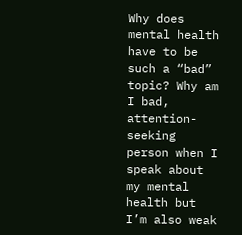Why does mental health have to be such a “bad” topic? Why am I bad, attention-seeking person when I speak about my mental health but I’m also weak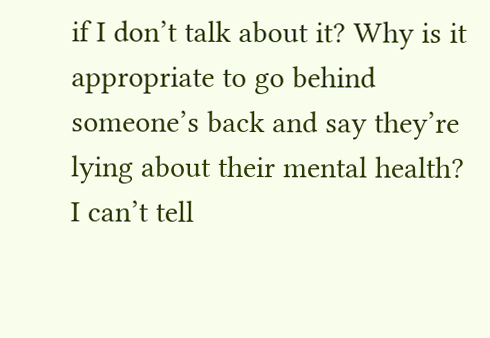if I don’t talk about it? Why is it appropriate to go behind someone’s back and say they’re lying about their mental health? I can’t tell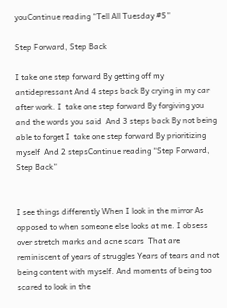youContinue reading “Tell All Tuesday #5”

Step Forward, Step Back

I take one step forward By getting off my antidepressant And 4 steps back By crying in my car after work. I  take one step forward By forgiving you and the words you said  And 3 steps back By not being able to forget I  take one step forward By prioritizing myself  And 2 stepsContinue reading “Step Forward, Step Back”


I see things differently When I look in the mirror As opposed to when someone else looks at me. I obsess over stretch marks and acne scars  That are reminiscent of years of struggles Years of tears and not being content with myself. And moments of being too scared to look in the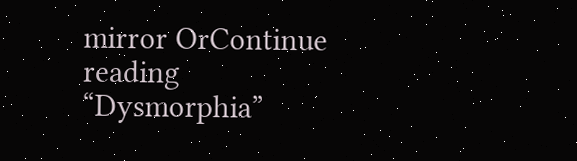mirror OrContinue reading “Dysmorphia”